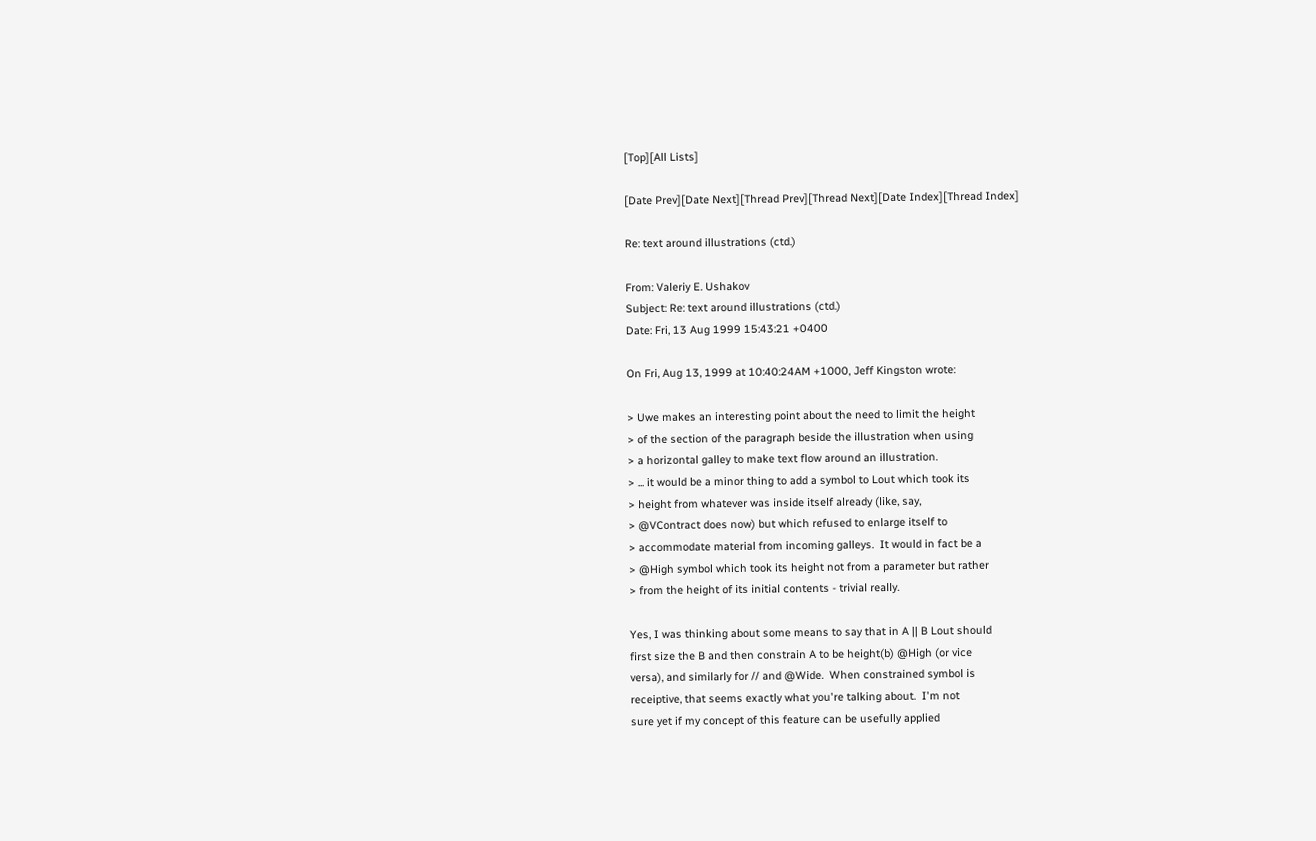[Top][All Lists]

[Date Prev][Date Next][Thread Prev][Thread Next][Date Index][Thread Index]

Re: text around illustrations (ctd.)

From: Valeriy E. Ushakov
Subject: Re: text around illustrations (ctd.)
Date: Fri, 13 Aug 1999 15:43:21 +0400

On Fri, Aug 13, 1999 at 10:40:24AM +1000, Jeff Kingston wrote:

> Uwe makes an interesting point about the need to limit the height
> of the section of the paragraph beside the illustration when using
> a horizontal galley to make text flow around an illustration.
> ... it would be a minor thing to add a symbol to Lout which took its
> height from whatever was inside itself already (like, say,
> @VContract does now) but which refused to enlarge itself to
> accommodate material from incoming galleys.  It would in fact be a
> @High symbol which took its height not from a parameter but rather
> from the height of its initial contents - trivial really.

Yes, I was thinking about some means to say that in A || B Lout should
first size the B and then constrain A to be height(b) @High (or vice
versa), and similarly for // and @Wide.  When constrained symbol is
receiptive, that seems exactly what you're talking about.  I'm not
sure yet if my concept of this feature can be usefully applied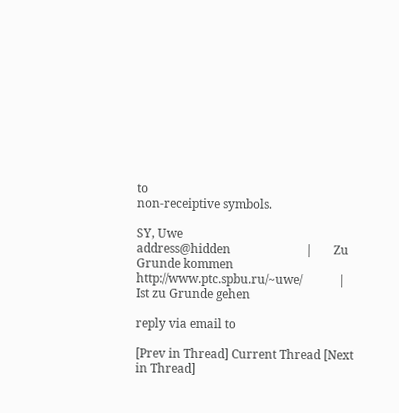to
non-receiptive symbols.

SY, Uwe
address@hidden                         |       Zu Grunde kommen
http://www.ptc.spbu.ru/~uwe/            |       Ist zu Grunde gehen

reply via email to

[Prev in Thread] Current Thread [Next in Thread]